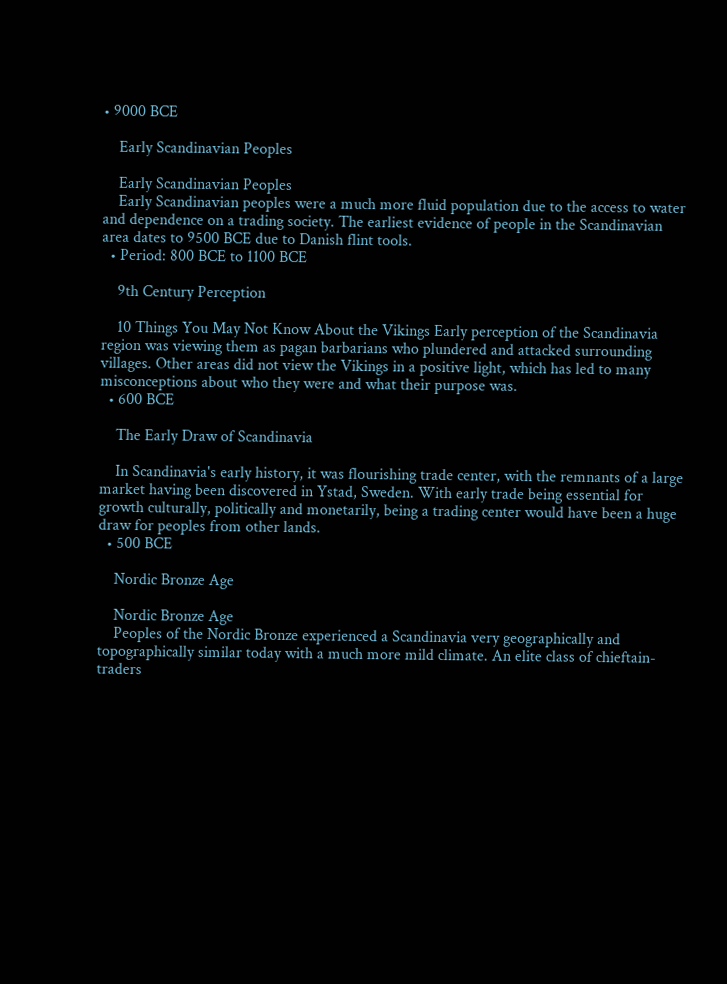• 9000 BCE

    Early Scandinavian Peoples

    Early Scandinavian Peoples
    Early Scandinavian peoples were a much more fluid population due to the access to water and dependence on a trading society. The earliest evidence of people in the Scandinavian area dates to 9500 BCE due to Danish flint tools.
  • Period: 800 BCE to 1100 BCE

    9th Century Perception

    10 Things You May Not Know About the Vikings Early perception of the Scandinavia region was viewing them as pagan barbarians who plundered and attacked surrounding villages. Other areas did not view the Vikings in a positive light, which has led to many misconceptions about who they were and what their purpose was.
  • 600 BCE

    The Early Draw of Scandinavia

    In Scandinavia's early history, it was flourishing trade center, with the remnants of a large market having been discovered in Ystad, Sweden. With early trade being essential for growth culturally, politically and monetarily, being a trading center would have been a huge draw for peoples from other lands.
  • 500 BCE

    Nordic Bronze Age

    Nordic Bronze Age
    Peoples of the Nordic Bronze experienced a Scandinavia very geographically and topographically similar today with a much more mild climate. An elite class of chieftain-traders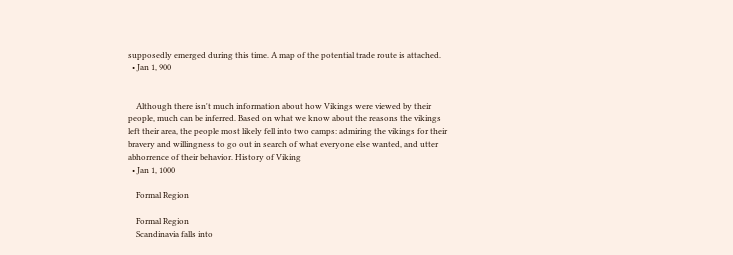supposedly emerged during this time. A map of the potential trade route is attached.
  • Jan 1, 900


    Although there isn't much information about how Vikings were viewed by their people, much can be inferred. Based on what we know about the reasons the vikings left their area, the people most likely fell into two camps: admiring the vikings for their bravery and willingness to go out in search of what everyone else wanted, and utter abhorrence of their behavior. History of Viking
  • Jan 1, 1000

    Formal Region

    Formal Region
    Scandinavia falls into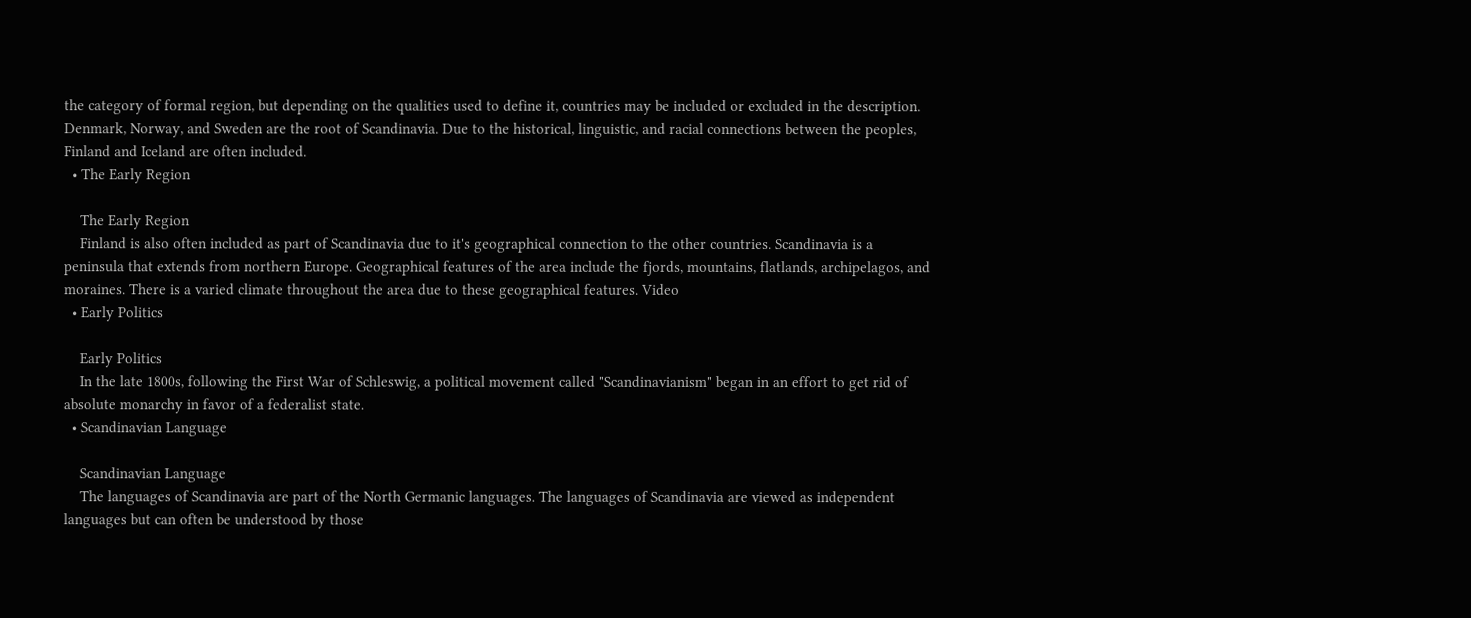the category of formal region, but depending on the qualities used to define it, countries may be included or excluded in the description. Denmark, Norway, and Sweden are the root of Scandinavia. Due to the historical, linguistic, and racial connections between the peoples, Finland and Iceland are often included.
  • The Early Region

    The Early Region
    Finland is also often included as part of Scandinavia due to it's geographical connection to the other countries. Scandinavia is a peninsula that extends from northern Europe. Geographical features of the area include the fjords, mountains, flatlands, archipelagos, and moraines. There is a varied climate throughout the area due to these geographical features. Video
  • Early Politics

    Early Politics
    In the late 1800s, following the First War of Schleswig, a political movement called "Scandinavianism" began in an effort to get rid of absolute monarchy in favor of a federalist state.
  • Scandinavian Language

    Scandinavian Language
    The languages of Scandinavia are part of the North Germanic languages. The languages of Scandinavia are viewed as independent languages but can often be understood by those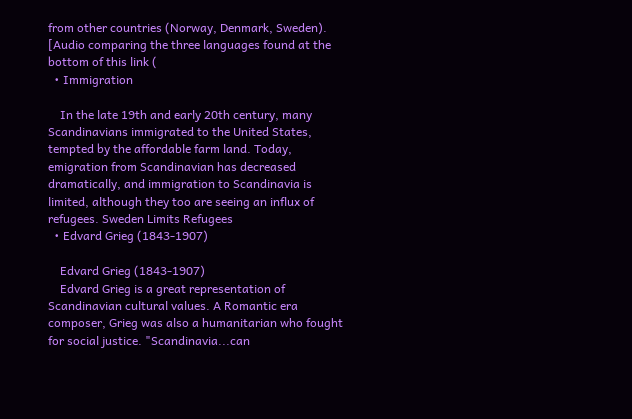from other countries (Norway, Denmark, Sweden). [Audio comparing the three languages found at the bottom of this link (
  • Immigration

    In the late 19th and early 20th century, many Scandinavians immigrated to the United States, tempted by the affordable farm land. Today, emigration from Scandinavian has decreased dramatically, and immigration to Scandinavia is limited, although they too are seeing an influx of refugees. Sweden Limits Refugees
  • Edvard Grieg (1843-1907)

    Edvard Grieg (1843-1907)
    Edvard Grieg is a great representation of Scandinavian cultural values. A Romantic era composer, Grieg was also a humanitarian who fought for social justice. "Scandinavia...can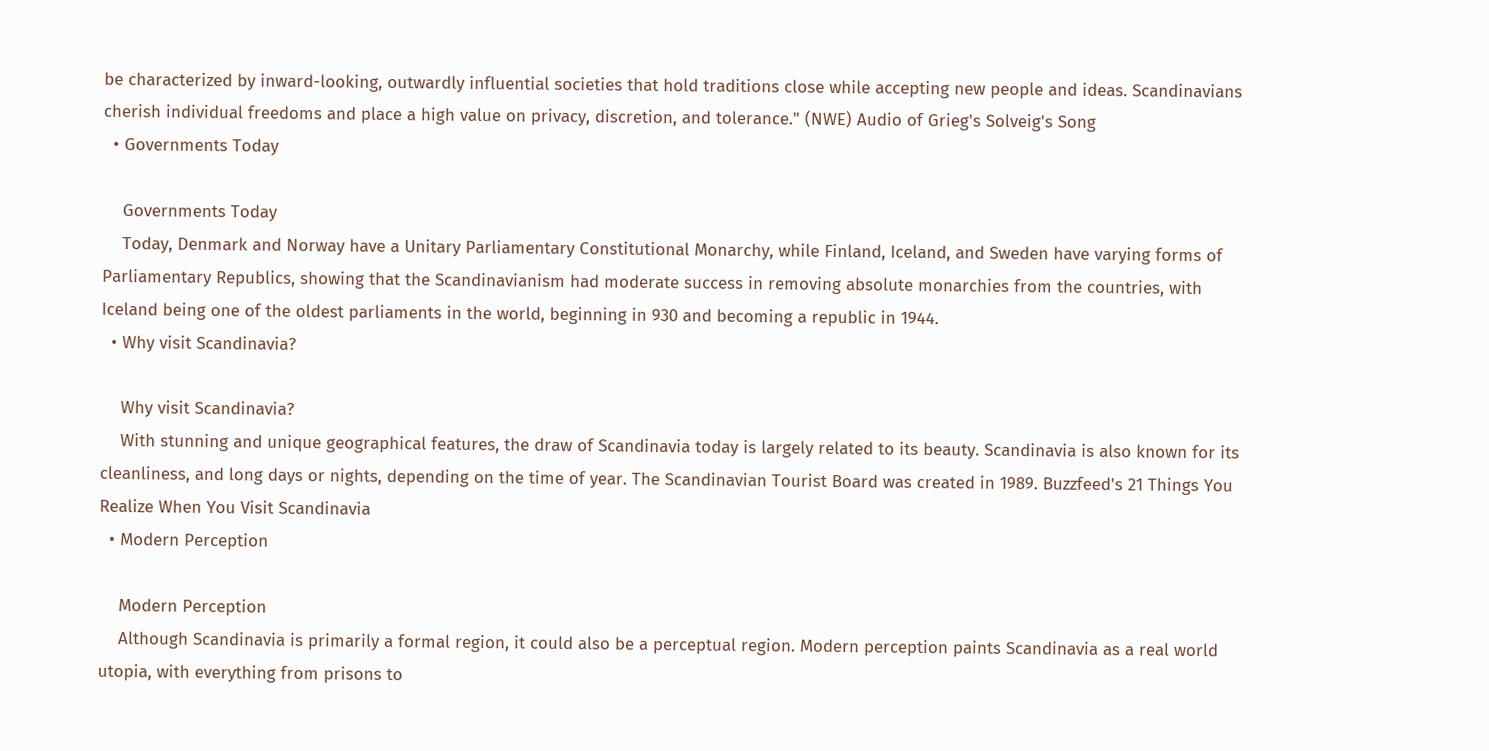be characterized by inward-looking, outwardly influential societies that hold traditions close while accepting new people and ideas. Scandinavians cherish individual freedoms and place a high value on privacy, discretion, and tolerance." (NWE) Audio of Grieg's Solveig's Song
  • Governments Today

    Governments Today
    Today, Denmark and Norway have a Unitary Parliamentary Constitutional Monarchy, while Finland, Iceland, and Sweden have varying forms of Parliamentary Republics, showing that the Scandinavianism had moderate success in removing absolute monarchies from the countries, with Iceland being one of the oldest parliaments in the world, beginning in 930 and becoming a republic in 1944.
  • Why visit Scandinavia?

    Why visit Scandinavia?
    With stunning and unique geographical features, the draw of Scandinavia today is largely related to its beauty. Scandinavia is also known for its cleanliness, and long days or nights, depending on the time of year. The Scandinavian Tourist Board was created in 1989. Buzzfeed's 21 Things You Realize When You Visit Scandinavia
  • Modern Perception

    Modern Perception
    Although Scandinavia is primarily a formal region, it could also be a perceptual region. Modern perception paints Scandinavia as a real world utopia, with everything from prisons to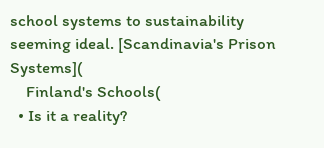school systems to sustainability seeming ideal. [Scandinavia's Prison Systems](
    Finland's Schools(
  • Is it a reality?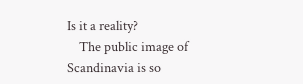Is it a reality?
    The public image of Scandinavia is so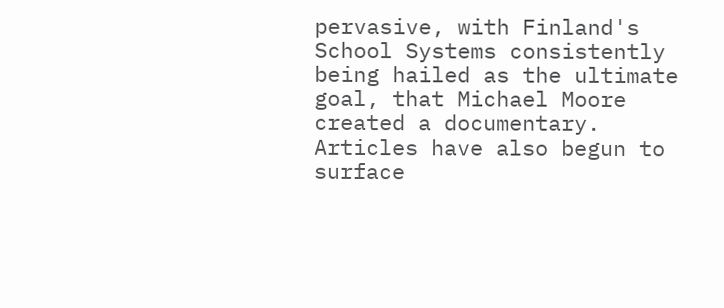pervasive, with Finland's School Systems consistently being hailed as the ultimate goal, that Michael Moore created a documentary. Articles have also begun to surface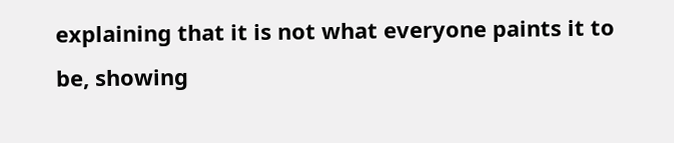explaining that it is not what everyone paints it to be, showing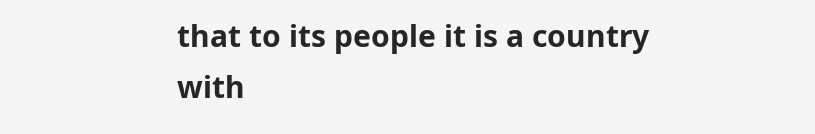that to its people it is a country with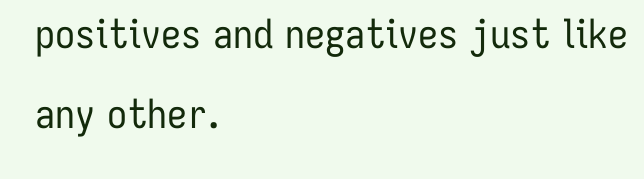positives and negatives just like any other.